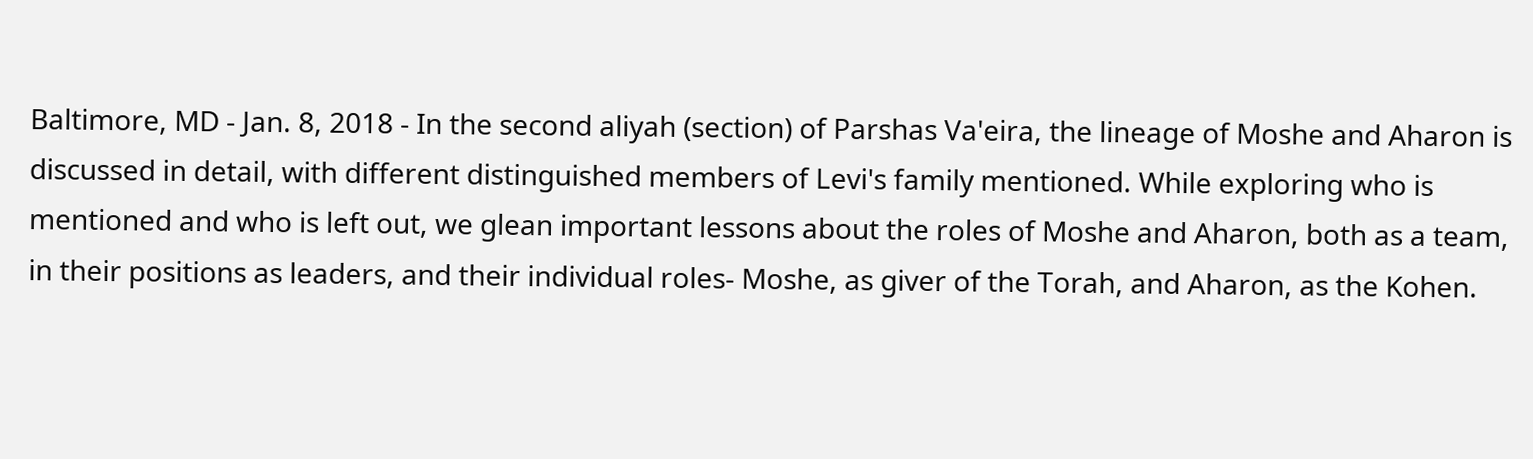Baltimore, MD - Jan. 8, 2018 - In the second aliyah (section) of Parshas Va'eira, the lineage of Moshe and Aharon is discussed in detail, with different distinguished members of Levi's family mentioned. While exploring who is mentioned and who is left out, we glean important lessons about the roles of Moshe and Aharon, both as a team, in their positions as leaders, and their individual roles- Moshe, as giver of the Torah, and Aharon, as the Kohen.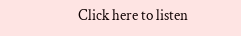Click here to listen